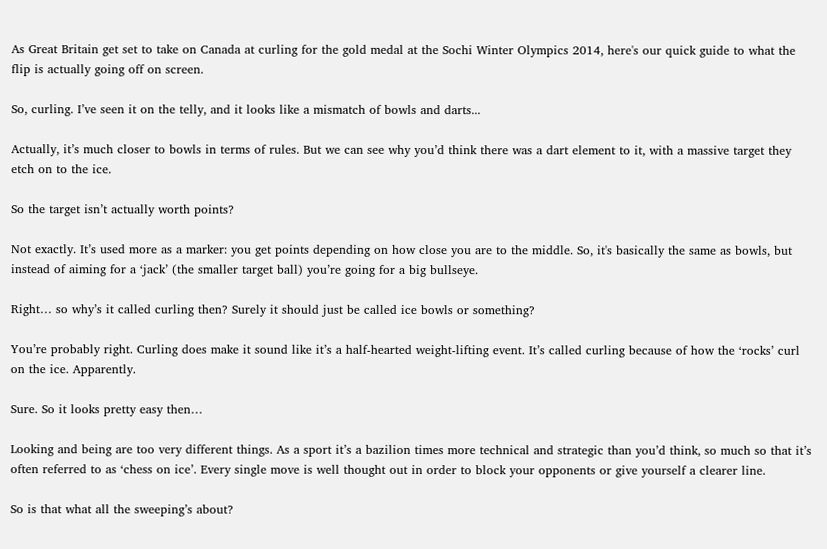As Great Britain get set to take on Canada at curling for the gold medal at the Sochi Winter Olympics 2014, here's our quick guide to what the flip is actually going off on screen.

So, curling. I’ve seen it on the telly, and it looks like a mismatch of bowls and darts...

Actually, it’s much closer to bowls in terms of rules. But we can see why you’d think there was a dart element to it, with a massive target they etch on to the ice.

So the target isn’t actually worth points?

Not exactly. It’s used more as a marker: you get points depending on how close you are to the middle. So, it's basically the same as bowls, but instead of aiming for a ‘jack’ (the smaller target ball) you’re going for a big bullseye.

Right… so why’s it called curling then? Surely it should just be called ice bowls or something?

You’re probably right. Curling does make it sound like it’s a half-hearted weight-lifting event. It’s called curling because of how the ‘rocks’ curl on the ice. Apparently.

Sure. So it looks pretty easy then…

Looking and being are too very different things. As a sport it’s a bazilion times more technical and strategic than you’d think, so much so that it’s often referred to as ‘chess on ice’. Every single move is well thought out in order to block your opponents or give yourself a clearer line.

So is that what all the sweeping’s about?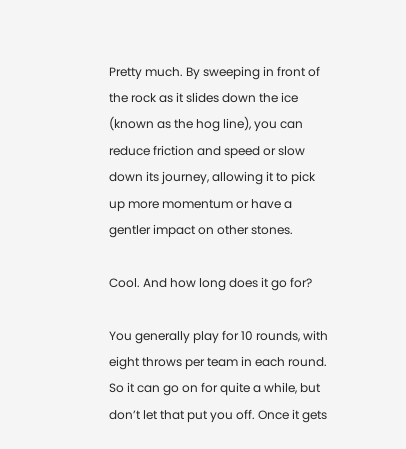Pretty much. By sweeping in front of the rock as it slides down the ice (known as the hog line), you can reduce friction and speed or slow down its journey, allowing it to pick up more momentum or have a gentler impact on other stones.

Cool. And how long does it go for?

You generally play for 10 rounds, with eight throws per team in each round. So it can go on for quite a while, but don’t let that put you off. Once it gets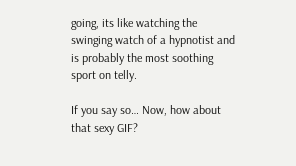going, its like watching the swinging watch of a hypnotist and is probably the most soothing sport on telly.

If you say so… Now, how about that sexy GIF?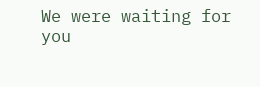We were waiting for you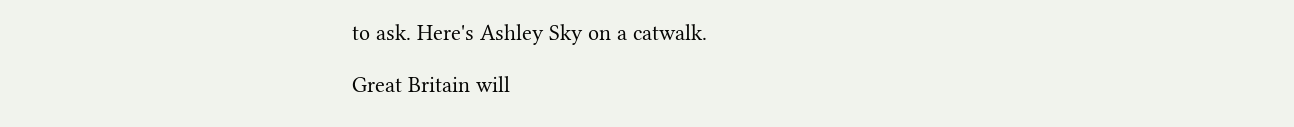to ask. Here's Ashley Sky on a catwalk.

Great Britain will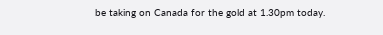be taking on Canada for the gold at 1.30pm today.